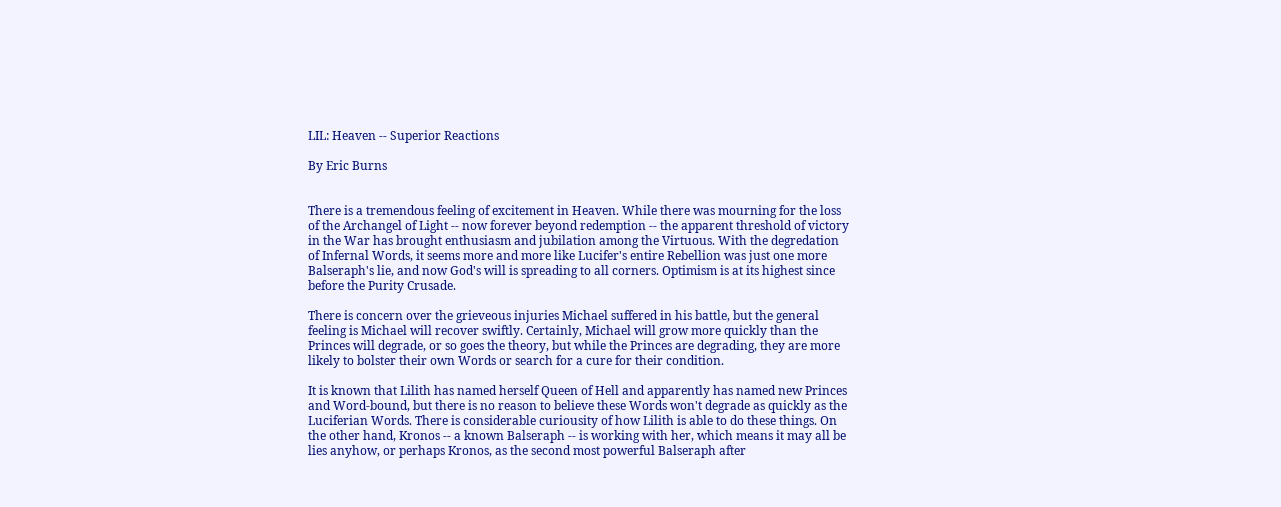LIL: Heaven -- Superior Reactions

By Eric Burns


There is a tremendous feeling of excitement in Heaven. While there was mourning for the loss of the Archangel of Light -- now forever beyond redemption -- the apparent threshold of victory in the War has brought enthusiasm and jubilation among the Virtuous. With the degredation of Infernal Words, it seems more and more like Lucifer's entire Rebellion was just one more Balseraph's lie, and now God's will is spreading to all corners. Optimism is at its highest since before the Purity Crusade.

There is concern over the grieveous injuries Michael suffered in his battle, but the general feeling is Michael will recover swiftly. Certainly, Michael will grow more quickly than the Princes will degrade, or so goes the theory, but while the Princes are degrading, they are more likely to bolster their own Words or search for a cure for their condition.

It is known that Lilith has named herself Queen of Hell and apparently has named new Princes and Word-bound, but there is no reason to believe these Words won't degrade as quickly as the Luciferian Words. There is considerable curiousity of how Lilith is able to do these things. On the other hand, Kronos -- a known Balseraph -- is working with her, which means it may all be lies anyhow, or perhaps Kronos, as the second most powerful Balseraph after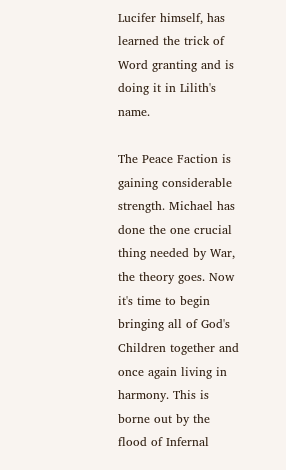Lucifer himself, has learned the trick of Word granting and is doing it in Lilith's name.

The Peace Faction is gaining considerable strength. Michael has done the one crucial thing needed by War, the theory goes. Now it's time to begin bringing all of God's Children together and once again living in harmony. This is borne out by the flood of Infernal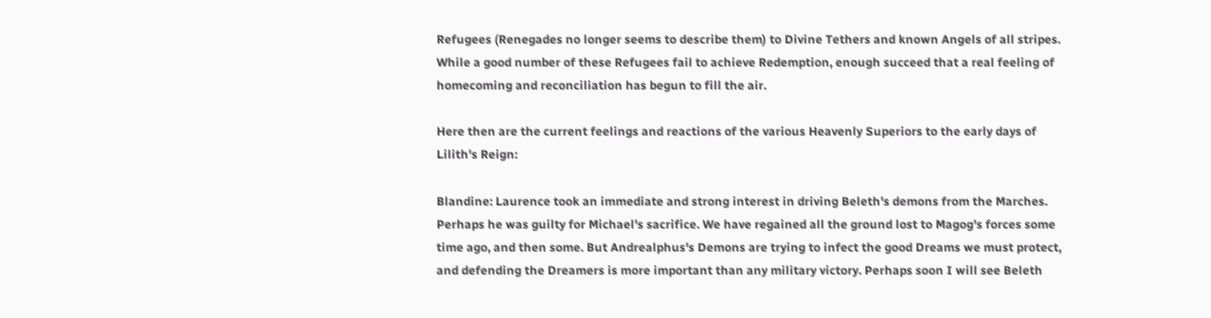Refugees (Renegades no longer seems to describe them) to Divine Tethers and known Angels of all stripes. While a good number of these Refugees fail to achieve Redemption, enough succeed that a real feeling of homecoming and reconciliation has begun to fill the air.

Here then are the current feelings and reactions of the various Heavenly Superiors to the early days of Lilith's Reign:

Blandine: Laurence took an immediate and strong interest in driving Beleth's demons from the Marches. Perhaps he was guilty for Michael's sacrifice. We have regained all the ground lost to Magog's forces some time ago, and then some. But Andrealphus's Demons are trying to infect the good Dreams we must protect, and defending the Dreamers is more important than any military victory. Perhaps soon I will see Beleth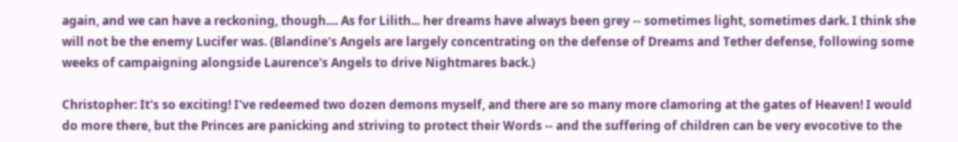again, and we can have a reckoning, though.... As for Lilith... her dreams have always been grey -- sometimes light, sometimes dark. I think she will not be the enemy Lucifer was. (Blandine's Angels are largely concentrating on the defense of Dreams and Tether defense, following some weeks of campaigning alongside Laurence's Angels to drive Nightmares back.)

Christopher: It's so exciting! I've redeemed two dozen demons myself, and there are so many more clamoring at the gates of Heaven! I would do more there, but the Princes are panicking and striving to protect their Words -- and the suffering of children can be very evocotive to the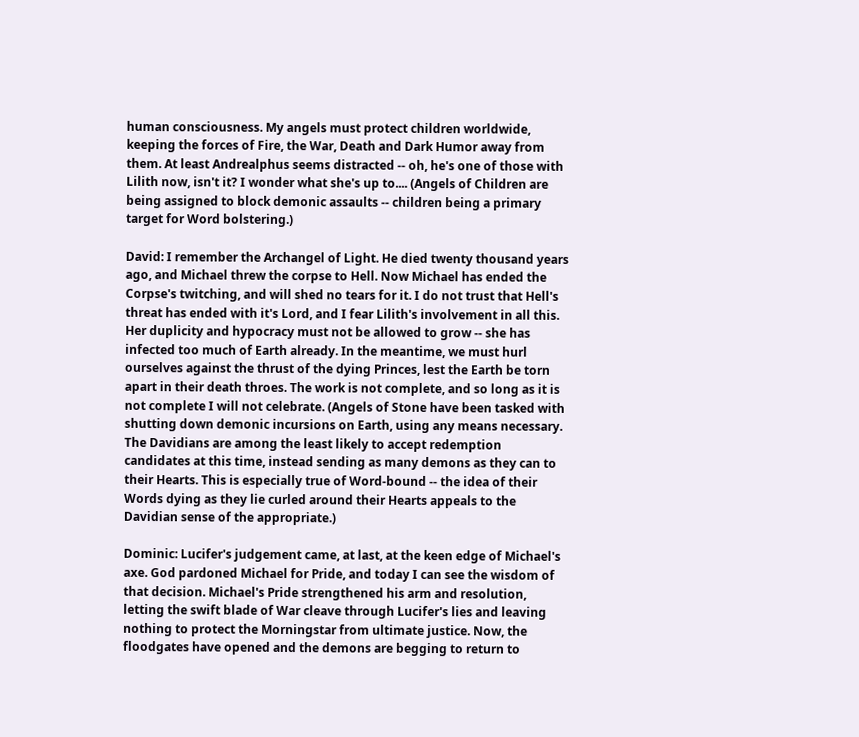human consciousness. My angels must protect children worldwide, keeping the forces of Fire, the War, Death and Dark Humor away from them. At least Andrealphus seems distracted -- oh, he's one of those with Lilith now, isn't it? I wonder what she's up to.... (Angels of Children are being assigned to block demonic assaults -- children being a primary target for Word bolstering.)

David: I remember the Archangel of Light. He died twenty thousand years ago, and Michael threw the corpse to Hell. Now Michael has ended the Corpse's twitching, and will shed no tears for it. I do not trust that Hell's threat has ended with it's Lord, and I fear Lilith's involvement in all this. Her duplicity and hypocracy must not be allowed to grow -- she has infected too much of Earth already. In the meantime, we must hurl ourselves against the thrust of the dying Princes, lest the Earth be torn apart in their death throes. The work is not complete, and so long as it is not complete I will not celebrate. (Angels of Stone have been tasked with shutting down demonic incursions on Earth, using any means necessary. The Davidians are among the least likely to accept redemption candidates at this time, instead sending as many demons as they can to their Hearts. This is especially true of Word-bound -- the idea of their Words dying as they lie curled around their Hearts appeals to the Davidian sense of the appropriate.)

Dominic: Lucifer's judgement came, at last, at the keen edge of Michael's axe. God pardoned Michael for Pride, and today I can see the wisdom of that decision. Michael's Pride strengthened his arm and resolution, letting the swift blade of War cleave through Lucifer's lies and leaving nothing to protect the Morningstar from ultimate justice. Now, the floodgates have opened and the demons are begging to return to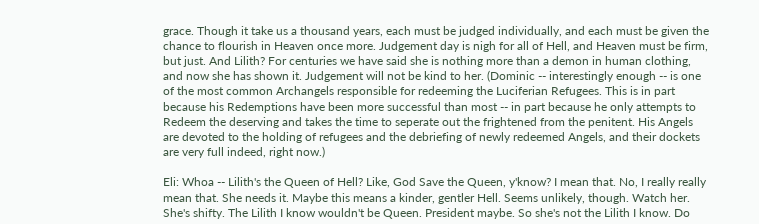grace. Though it take us a thousand years, each must be judged individually, and each must be given the chance to flourish in Heaven once more. Judgement day is nigh for all of Hell, and Heaven must be firm, but just. And Lilith? For centuries we have said she is nothing more than a demon in human clothing, and now she has shown it. Judgement will not be kind to her. (Dominic -- interestingly enough -- is one of the most common Archangels responsible for redeeming the Luciferian Refugees. This is in part because his Redemptions have been more successful than most -- in part because he only attempts to Redeem the deserving and takes the time to seperate out the frightened from the penitent. His Angels are devoted to the holding of refugees and the debriefing of newly redeemed Angels, and their dockets are very full indeed, right now.)

Eli: Whoa -- Lilith's the Queen of Hell? Like, God Save the Queen, y'know? I mean that. No, I really really mean that. She needs it. Maybe this means a kinder, gentler Hell. Seems unlikely, though. Watch her. She's shifty. The Lilith I know wouldn't be Queen. President maybe. So she's not the Lilith I know. Do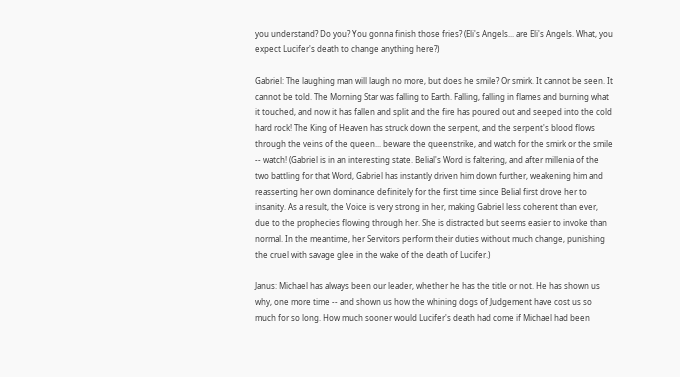you understand? Do you? You gonna finish those fries? (Eli's Angels... are Eli's Angels. What, you expect Lucifer's death to change anything here?)

Gabriel: The laughing man will laugh no more, but does he smile? Or smirk. It cannot be seen. It cannot be told. The Morning Star was falling to Earth. Falling, falling in flames and burning what it touched, and now it has fallen and split and the fire has poured out and seeped into the cold hard rock! The King of Heaven has struck down the serpent, and the serpent's blood flows through the veins of the queen... beware the queenstrike, and watch for the smirk or the smile -- watch! (Gabriel is in an interesting state. Belial's Word is faltering, and after millenia of the two battling for that Word, Gabriel has instantly driven him down further, weakening him and reasserting her own dominance definitely for the first time since Belial first drove her to insanity. As a result, the Voice is very strong in her, making Gabriel less coherent than ever, due to the prophecies flowing through her. She is distracted but seems easier to invoke than normal. In the meantime, her Servitors perform their duties without much change, punishing the cruel with savage glee in the wake of the death of Lucifer.)

Janus: Michael has always been our leader, whether he has the title or not. He has shown us why, one more time -- and shown us how the whining dogs of Judgement have cost us so much for so long. How much sooner would Lucifer's death had come if Michael had been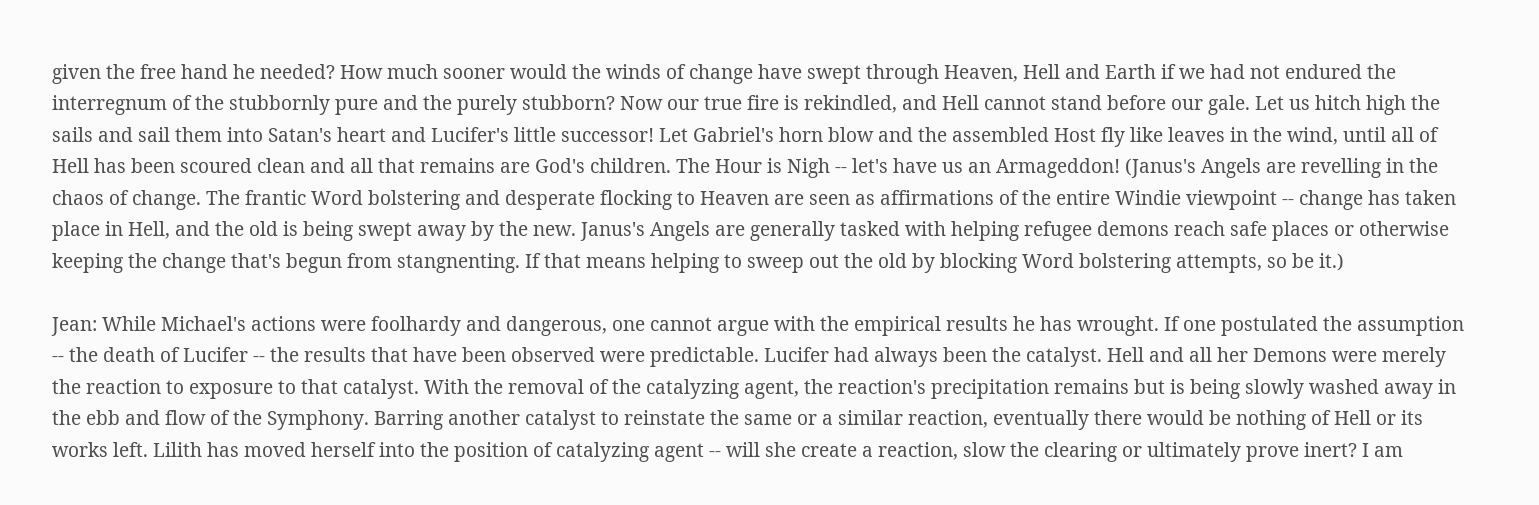given the free hand he needed? How much sooner would the winds of change have swept through Heaven, Hell and Earth if we had not endured the interregnum of the stubbornly pure and the purely stubborn? Now our true fire is rekindled, and Hell cannot stand before our gale. Let us hitch high the sails and sail them into Satan's heart and Lucifer's little successor! Let Gabriel's horn blow and the assembled Host fly like leaves in the wind, until all of Hell has been scoured clean and all that remains are God's children. The Hour is Nigh -- let's have us an Armageddon! (Janus's Angels are revelling in the chaos of change. The frantic Word bolstering and desperate flocking to Heaven are seen as affirmations of the entire Windie viewpoint -- change has taken place in Hell, and the old is being swept away by the new. Janus's Angels are generally tasked with helping refugee demons reach safe places or otherwise keeping the change that's begun from stangnenting. If that means helping to sweep out the old by blocking Word bolstering attempts, so be it.)

Jean: While Michael's actions were foolhardy and dangerous, one cannot argue with the empirical results he has wrought. If one postulated the assumption -- the death of Lucifer -- the results that have been observed were predictable. Lucifer had always been the catalyst. Hell and all her Demons were merely the reaction to exposure to that catalyst. With the removal of the catalyzing agent, the reaction's precipitation remains but is being slowly washed away in the ebb and flow of the Symphony. Barring another catalyst to reinstate the same or a similar reaction, eventually there would be nothing of Hell or its works left. Lilith has moved herself into the position of catalyzing agent -- will she create a reaction, slow the clearing or ultimately prove inert? I am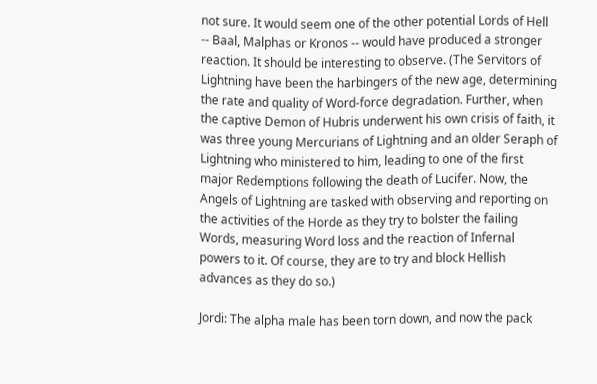not sure. It would seem one of the other potential Lords of Hell -- Baal, Malphas or Kronos -- would have produced a stronger reaction. It should be interesting to observe. (The Servitors of Lightning have been the harbingers of the new age, determining the rate and quality of Word-force degradation. Further, when the captive Demon of Hubris underwent his own crisis of faith, it was three young Mercurians of Lightning and an older Seraph of Lightning who ministered to him, leading to one of the first major Redemptions following the death of Lucifer. Now, the Angels of Lightning are tasked with observing and reporting on the activities of the Horde as they try to bolster the failing Words, measuring Word loss and the reaction of Infernal powers to it. Of course, they are to try and block Hellish advances as they do so.)

Jordi: The alpha male has been torn down, and now the pack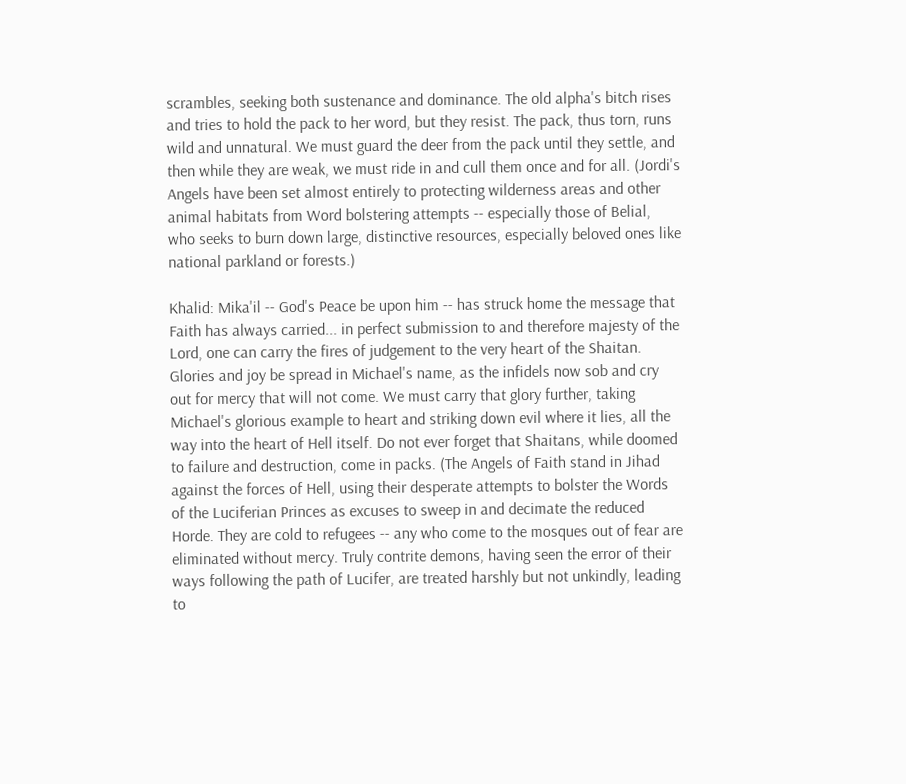scrambles, seeking both sustenance and dominance. The old alpha's bitch rises and tries to hold the pack to her word, but they resist. The pack, thus torn, runs wild and unnatural. We must guard the deer from the pack until they settle, and then while they are weak, we must ride in and cull them once and for all. (Jordi's Angels have been set almost entirely to protecting wilderness areas and other animal habitats from Word bolstering attempts -- especially those of Belial, who seeks to burn down large, distinctive resources, especially beloved ones like national parkland or forests.)

Khalid: Mika'il -- God's Peace be upon him -- has struck home the message that Faith has always carried... in perfect submission to and therefore majesty of the Lord, one can carry the fires of judgement to the very heart of the Shaitan. Glories and joy be spread in Michael's name, as the infidels now sob and cry out for mercy that will not come. We must carry that glory further, taking Michael's glorious example to heart and striking down evil where it lies, all the way into the heart of Hell itself. Do not ever forget that Shaitans, while doomed to failure and destruction, come in packs. (The Angels of Faith stand in Jihad against the forces of Hell, using their desperate attempts to bolster the Words of the Luciferian Princes as excuses to sweep in and decimate the reduced Horde. They are cold to refugees -- any who come to the mosques out of fear are eliminated without mercy. Truly contrite demons, having seen the error of their ways following the path of Lucifer, are treated harshly but not unkindly, leading to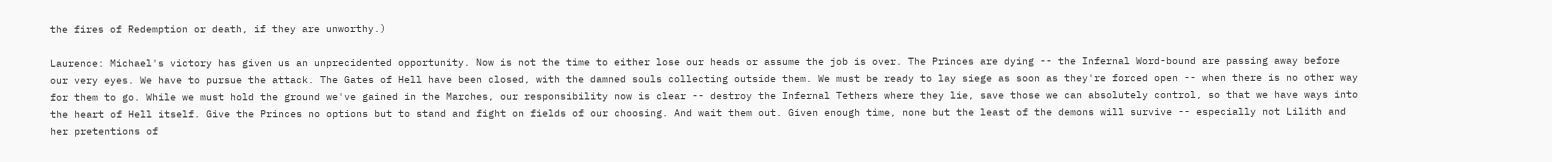the fires of Redemption or death, if they are unworthy.)

Laurence: Michael's victory has given us an unprecidented opportunity. Now is not the time to either lose our heads or assume the job is over. The Princes are dying -- the Infernal Word-bound are passing away before our very eyes. We have to pursue the attack. The Gates of Hell have been closed, with the damned souls collecting outside them. We must be ready to lay siege as soon as they're forced open -- when there is no other way for them to go. While we must hold the ground we've gained in the Marches, our responsibility now is clear -- destroy the Infernal Tethers where they lie, save those we can absolutely control, so that we have ways into the heart of Hell itself. Give the Princes no options but to stand and fight on fields of our choosing. And wait them out. Given enough time, none but the least of the demons will survive -- especially not Lilith and her pretentions of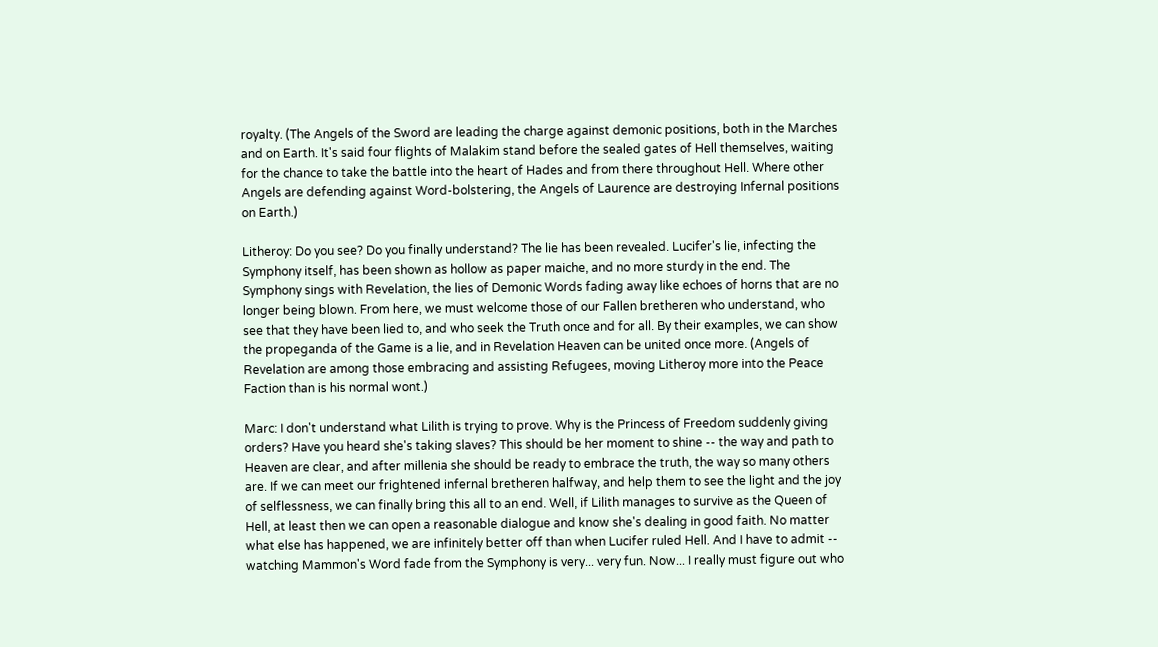royalty. (The Angels of the Sword are leading the charge against demonic positions, both in the Marches and on Earth. It's said four flights of Malakim stand before the sealed gates of Hell themselves, waiting for the chance to take the battle into the heart of Hades and from there throughout Hell. Where other Angels are defending against Word-bolstering, the Angels of Laurence are destroying Infernal positions on Earth.)

Litheroy: Do you see? Do you finally understand? The lie has been revealed. Lucifer's lie, infecting the Symphony itself, has been shown as hollow as paper maiche, and no more sturdy in the end. The Symphony sings with Revelation, the lies of Demonic Words fading away like echoes of horns that are no longer being blown. From here, we must welcome those of our Fallen bretheren who understand, who see that they have been lied to, and who seek the Truth once and for all. By their examples, we can show the propeganda of the Game is a lie, and in Revelation Heaven can be united once more. (Angels of Revelation are among those embracing and assisting Refugees, moving Litheroy more into the Peace Faction than is his normal wont.)

Marc: I don't understand what Lilith is trying to prove. Why is the Princess of Freedom suddenly giving orders? Have you heard she's taking slaves? This should be her moment to shine -- the way and path to Heaven are clear, and after millenia she should be ready to embrace the truth, the way so many others are. If we can meet our frightened infernal bretheren halfway, and help them to see the light and the joy of selflessness, we can finally bring this all to an end. Well, if Lilith manages to survive as the Queen of Hell, at least then we can open a reasonable dialogue and know she's dealing in good faith. No matter what else has happened, we are infinitely better off than when Lucifer ruled Hell. And I have to admit -- watching Mammon's Word fade from the Symphony is very... very fun. Now... I really must figure out who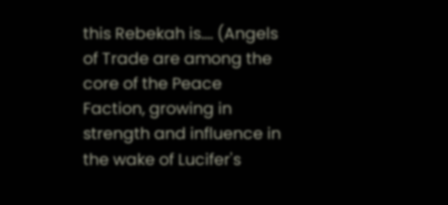this Rebekah is.... (Angels of Trade are among the core of the Peace Faction, growing in strength and influence in the wake of Lucifer's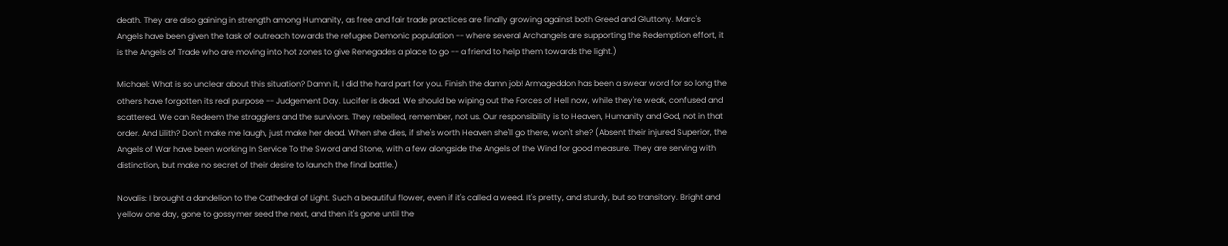death. They are also gaining in strength among Humanity, as free and fair trade practices are finally growing against both Greed and Gluttony. Marc's Angels have been given the task of outreach towards the refugee Demonic population -- where several Archangels are supporting the Redemption effort, it is the Angels of Trade who are moving into hot zones to give Renegades a place to go -- a friend to help them towards the light.)

Michael: What is so unclear about this situation? Damn it, I did the hard part for you. Finish the damn job! Armageddon has been a swear word for so long the others have forgotten its real purpose -- Judgement Day. Lucifer is dead. We should be wiping out the Forces of Hell now, while they're weak, confused and scattered. We can Redeem the stragglers and the survivors. They rebelled, remember, not us. Our responsibility is to Heaven, Humanity and God, not in that order. And Lilith? Don't make me laugh, just make her dead. When she dies, if she's worth Heaven she'll go there, won't she? (Absent their injured Superior, the Angels of War have been working In Service To the Sword and Stone, with a few alongside the Angels of the Wind for good measure. They are serving with distinction, but make no secret of their desire to launch the final battle.)

Novalis: I brought a dandelion to the Cathedral of Light. Such a beautiful flower, even if it's called a weed. It's pretty, and sturdy, but so transitory. Bright and yellow one day, gone to gossymer seed the next, and then it's gone until the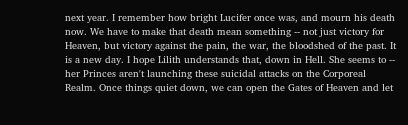next year. I remember how bright Lucifer once was, and mourn his death now. We have to make that death mean something -- not just victory for Heaven, but victory against the pain, the war, the bloodshed of the past. It is a new day. I hope Lilith understands that, down in Hell. She seems to -- her Princes aren't launching these suicidal attacks on the Corporeal Realm. Once things quiet down, we can open the Gates of Heaven and let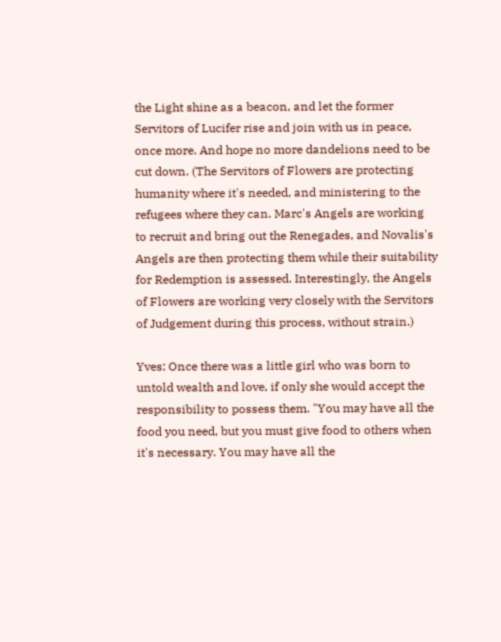the Light shine as a beacon, and let the former Servitors of Lucifer rise and join with us in peace, once more. And hope no more dandelions need to be cut down. (The Servitors of Flowers are protecting humanity where it's needed, and ministering to the refugees where they can. Marc's Angels are working to recruit and bring out the Renegades, and Novalis's Angels are then protecting them while their suitability for Redemption is assessed. Interestingly, the Angels of Flowers are working very closely with the Servitors of Judgement during this process, without strain.)

Yves: Once there was a little girl who was born to untold wealth and love, if only she would accept the responsibility to possess them. "You may have all the food you need, but you must give food to others when it's necessary. You may have all the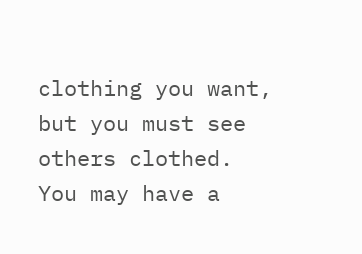clothing you want, but you must see others clothed. You may have a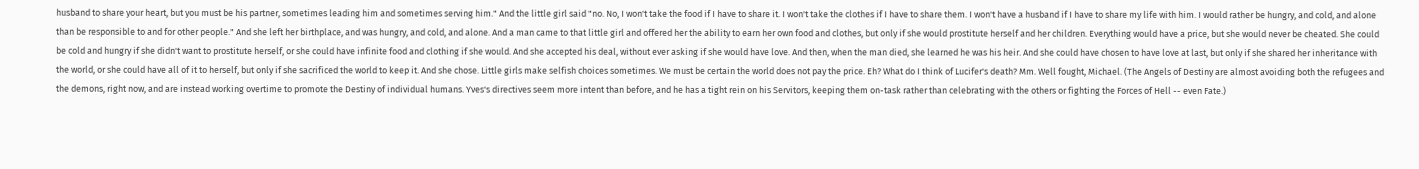husband to share your heart, but you must be his partner, sometimes leading him and sometimes serving him." And the little girl said "no. No, I won't take the food if I have to share it. I won't take the clothes if I have to share them. I won't have a husband if I have to share my life with him. I would rather be hungry, and cold, and alone than be responsible to and for other people." And she left her birthplace, and was hungry, and cold, and alone. And a man came to that little girl and offered her the ability to earn her own food and clothes, but only if she would prostitute herself and her children. Everything would have a price, but she would never be cheated. She could be cold and hungry if she didn't want to prostitute herself, or she could have infinite food and clothing if she would. And she accepted his deal, without ever asking if she would have love. And then, when the man died, she learned he was his heir. And she could have chosen to have love at last, but only if she shared her inheritance with the world, or she could have all of it to herself, but only if she sacrificed the world to keep it. And she chose. Little girls make selfish choices sometimes. We must be certain the world does not pay the price. Eh? What do I think of Lucifer's death? Mm. Well fought, Michael. (The Angels of Destiny are almost avoiding both the refugees and the demons, right now, and are instead working overtime to promote the Destiny of individual humans. Yves's directives seem more intent than before, and he has a tight rein on his Servitors, keeping them on-task rather than celebrating with the others or fighting the Forces of Hell -- even Fate.)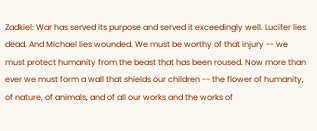Zadkiel: War has served its purpose and served it exceedingly well. Lucifer lies dead. And Michael lies wounded. We must be worthy of that injury -- we must protect humanity from the beast that has been roused. Now more than ever we must form a wall that shields our children -- the flower of humanity, of nature, of animals, and of all our works and the works of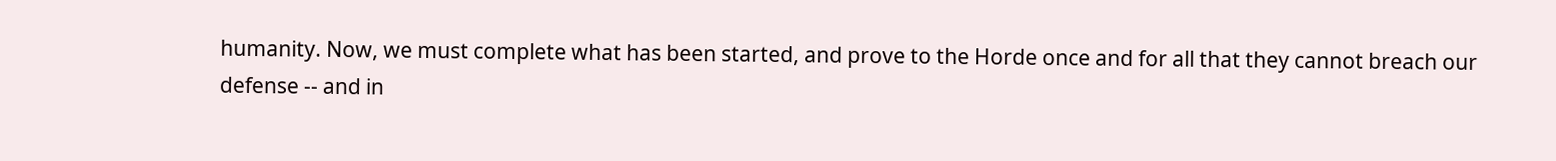humanity. Now, we must complete what has been started, and prove to the Horde once and for all that they cannot breach our defense -- and in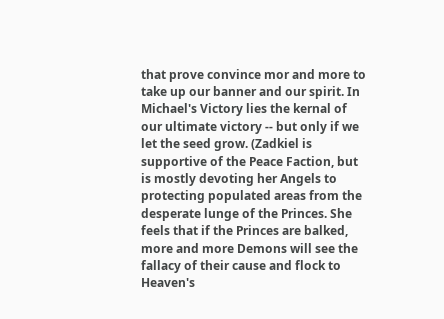that prove convince mor and more to take up our banner and our spirit. In Michael's Victory lies the kernal of our ultimate victory -- but only if we let the seed grow. (Zadkiel is supportive of the Peace Faction, but is mostly devoting her Angels to protecting populated areas from the desperate lunge of the Princes. She feels that if the Princes are balked, more and more Demons will see the fallacy of their cause and flock to Heaven's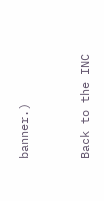banner.)


Back to the INC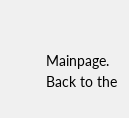Mainpage.
Back to the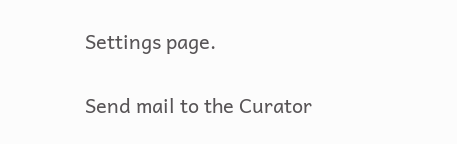Settings page.

Send mail to the Curator